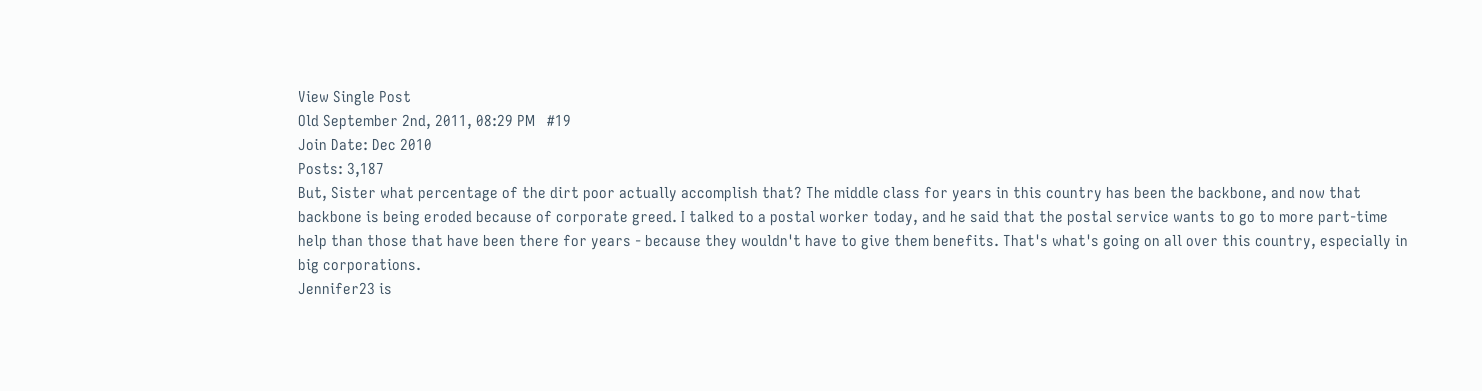View Single Post
Old September 2nd, 2011, 08:29 PM   #19
Join Date: Dec 2010
Posts: 3,187
But, Sister what percentage of the dirt poor actually accomplish that? The middle class for years in this country has been the backbone, and now that backbone is being eroded because of corporate greed. I talked to a postal worker today, and he said that the postal service wants to go to more part-time help than those that have been there for years - because they wouldn't have to give them benefits. That's what's going on all over this country, especially in big corporations.
Jennifer23 is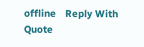offline   Reply With Quote